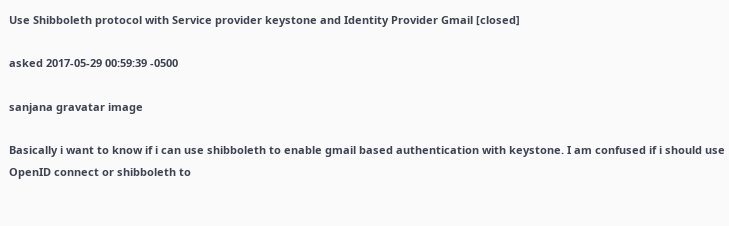Use Shibboleth protocol with Service provider keystone and Identity Provider Gmail [closed]

asked 2017-05-29 00:59:39 -0500

sanjana gravatar image

Basically i want to know if i can use shibboleth to enable gmail based authentication with keystone. I am confused if i should use OpenID connect or shibboleth to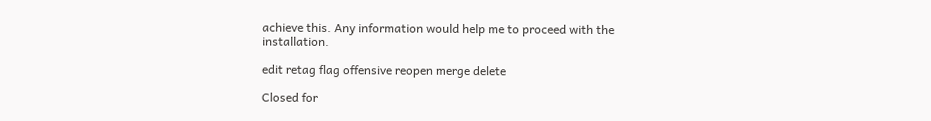achieve this. Any information would help me to proceed with the installation.

edit retag flag offensive reopen merge delete

Closed for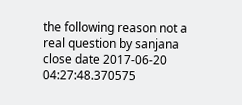the following reason not a real question by sanjana
close date 2017-06-20 04:27:48.370575